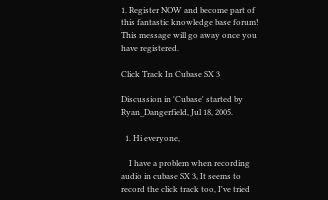1. Register NOW and become part of this fantastic knowledge base forum! This message will go away once you have registered.

Click Track In Cubase SX 3

Discussion in 'Cubase' started by Ryan_Dangerfield, Jul 18, 2005.

  1. Hi everyone,

    I have a problem when recording audio in cubase SX 3, It seems to record the click track too, I've tried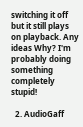switching it off but it still plays on playback. Any ideas Why? I'm probably doing something completely stupid!

  2. AudioGaff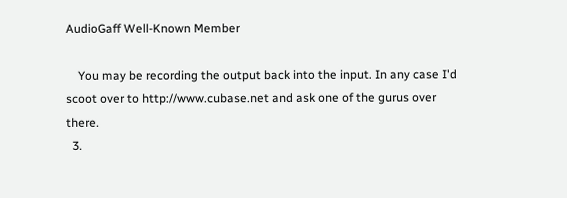AudioGaff Well-Known Member

    You may be recording the output back into the input. In any case I'd scoot over to http://www.cubase.net and ask one of the gurus over there.
  3.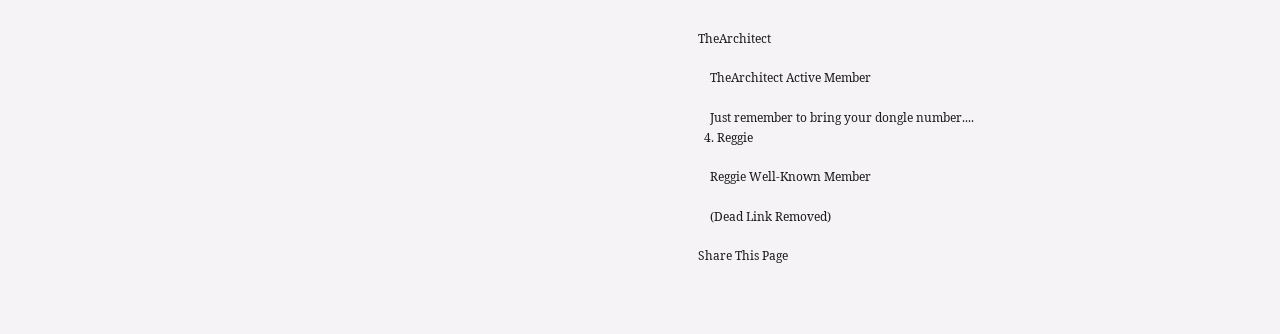TheArchitect

    TheArchitect Active Member

    Just remember to bring your dongle number....
  4. Reggie

    Reggie Well-Known Member

    (Dead Link Removed)

Share This Page